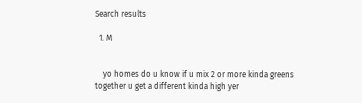Search results

  1. M


    yo homes do u know if u mix 2 or more kinda greens together u get a different kinda high yer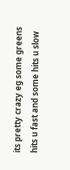its pretty crazy eg some greens hits u fast and some hits u slow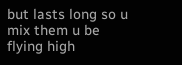but lasts long so u mix them u be flying high